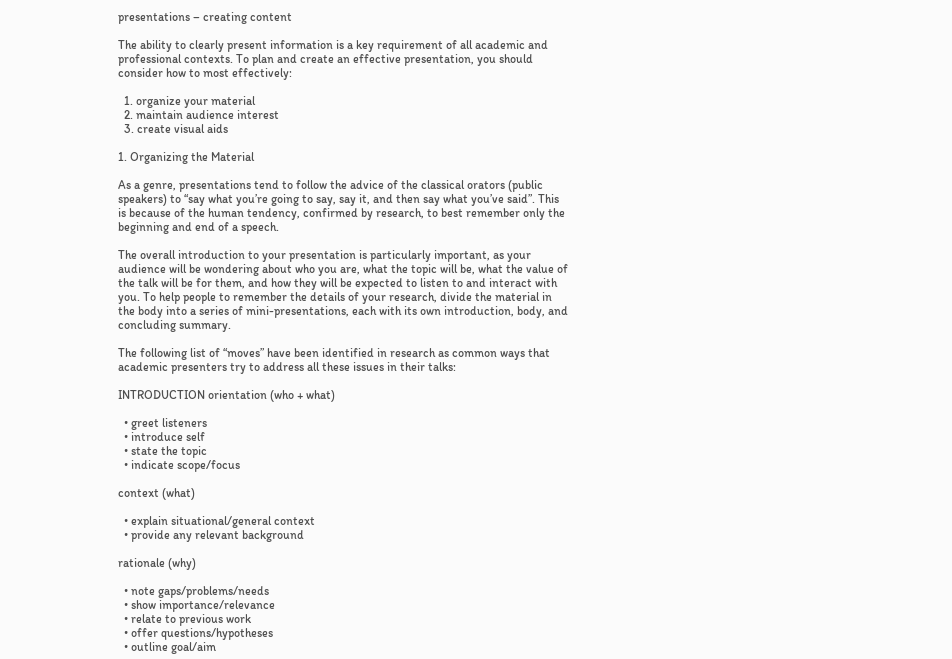presentations – creating content

The ability to clearly present information is a key requirement of all academic and professional contexts. To plan and create an effective presentation, you should consider how to most effectively:

  1. organize your material
  2. maintain audience interest
  3. create visual aids

1. Organizing the Material

As a genre, presentations tend to follow the advice of the classical orators (public speakers) to “say what you’re going to say, say it, and then say what you’ve said”. This is because of the human tendency, confirmed by research, to best remember only the beginning and end of a speech.

The overall introduction to your presentation is particularly important, as your audience will be wondering about who you are, what the topic will be, what the value of the talk will be for them, and how they will be expected to listen to and interact with you. To help people to remember the details of your research, divide the material in the body into a series of mini-presentations, each with its own introduction, body, and concluding summary.

The following list of “moves” have been identified in research as common ways that academic presenters try to address all these issues in their talks:

INTRODUCTION orientation (who + what)

  • greet listeners
  • introduce self
  • state the topic
  • indicate scope/focus

context (what)

  • explain situational/general context
  • provide any relevant background

rationale (why)

  • note gaps/problems/needs
  • show importance/relevance
  • relate to previous work
  • offer questions/hypotheses
  • outline goal/aim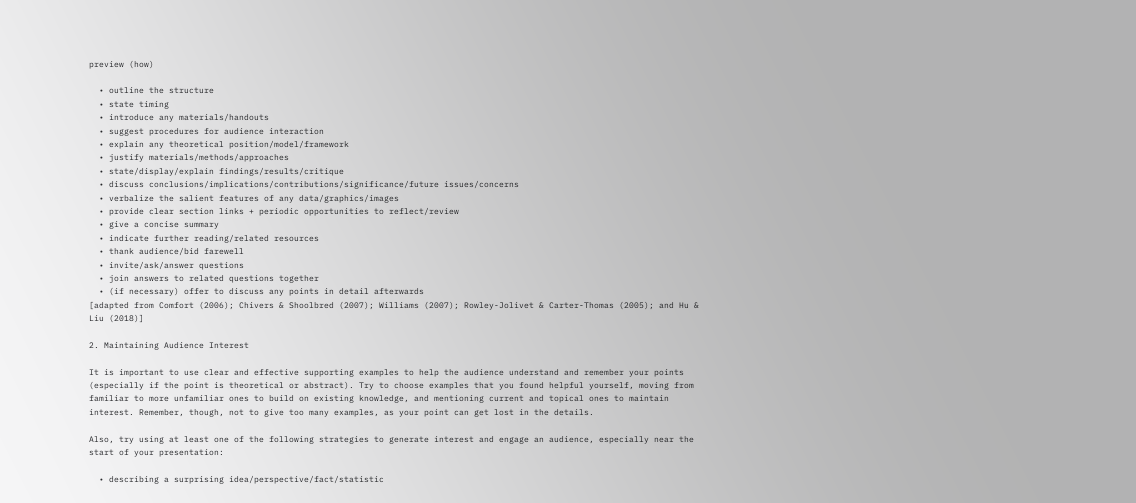preview (how)

  • outline the structure
  • state timing
  • introduce any materials/handouts
  • suggest procedures for audience interaction
  • explain any theoretical position/model/framework
  • justify materials/methods/approaches
  • state/display/explain findings/results/critique
  • discuss conclusions/implications/contributions/significance/future issues/concerns
  • verbalize the salient features of any data/graphics/images
  • provide clear section links + periodic opportunities to reflect/review
  • give a concise summary
  • indicate further reading/related resources
  • thank audience/bid farewell
  • invite/ask/answer questions
  • join answers to related questions together
  • (if necessary) offer to discuss any points in detail afterwards
[adapted from Comfort (2006); Chivers & Shoolbred (2007); Williams (2007); Rowley-Jolivet & Carter-Thomas (2005); and Hu & Liu (2018)]

2. Maintaining Audience Interest

It is important to use clear and effective supporting examples to help the audience understand and remember your points (especially if the point is theoretical or abstract). Try to choose examples that you found helpful yourself, moving from familiar to more unfamiliar ones to build on existing knowledge, and mentioning current and topical ones to maintain interest. Remember, though, not to give too many examples, as your point can get lost in the details.

Also, try using at least one of the following strategies to generate interest and engage an audience, especially near the start of your presentation:

  • describing a surprising idea/perspective/fact/statistic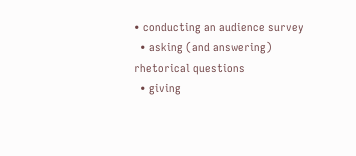• conducting an audience survey
  • asking (and answering) rhetorical questions
  • giving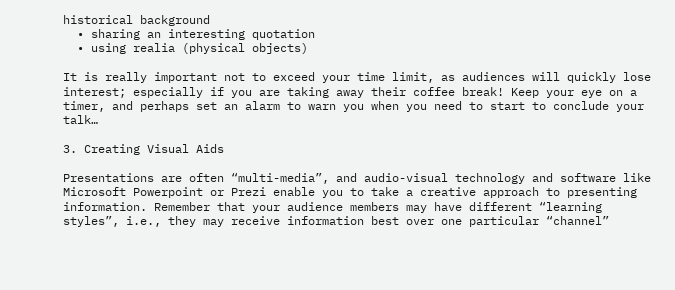historical background
  • sharing an interesting quotation
  • using realia (physical objects)

It is really important not to exceed your time limit, as audiences will quickly lose interest; especially if you are taking away their coffee break! Keep your eye on a timer, and perhaps set an alarm to warn you when you need to start to conclude your talk…

3. Creating Visual Aids

Presentations are often “multi-media”, and audio-visual technology and software like Microsoft Powerpoint or Prezi enable you to take a creative approach to presenting information. Remember that your audience members may have different “learning styles”, i.e., they may receive information best over one particular “channel”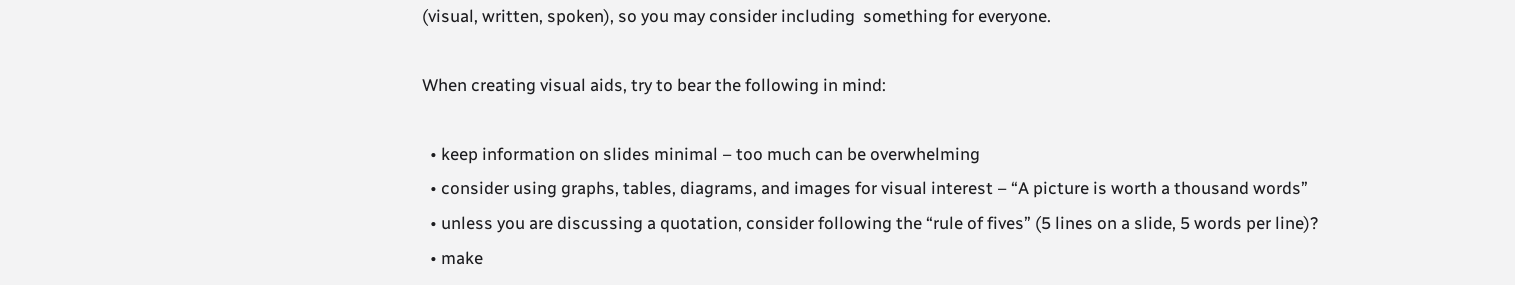(visual, written, spoken), so you may consider including  something for everyone.

When creating visual aids, try to bear the following in mind:

  • keep information on slides minimal – too much can be overwhelming
  • consider using graphs, tables, diagrams, and images for visual interest – “A picture is worth a thousand words”
  • unless you are discussing a quotation, consider following the “rule of fives” (5 lines on a slide, 5 words per line)?
  • make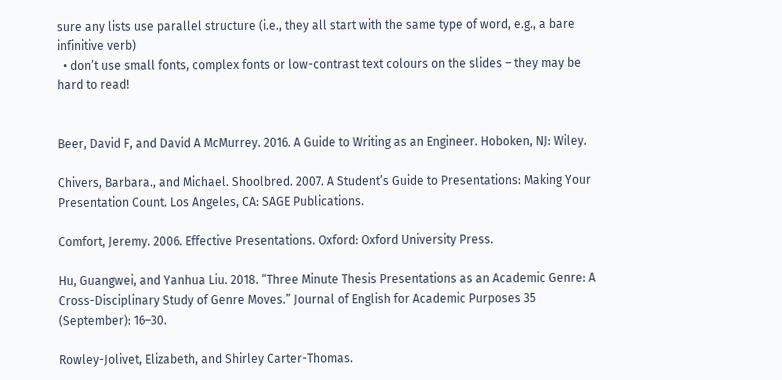sure any lists use parallel structure (i.e., they all start with the same type of word, e.g., a bare infinitive verb)
  • don’t use small fonts, complex fonts or low-contrast text colours on the slides – they may be hard to read!


Beer, David F, and David A McMurrey. 2016. A Guide to Writing as an Engineer. Hoboken, NJ: Wiley.

Chivers, Barbara., and Michael. Shoolbred. 2007. A Student’s Guide to Presentations: Making Your Presentation Count. Los Angeles, CA: SAGE Publications.

Comfort, Jeremy. 2006. Effective Presentations. Oxford: Oxford University Press.

Hu, Guangwei, and Yanhua Liu. 2018. “Three Minute Thesis Presentations as an Academic Genre: A Cross-Disciplinary Study of Genre Moves.” Journal of English for Academic Purposes 35 (September): 16–30.

Rowley-Jolivet, Elizabeth, and Shirley Carter-Thomas.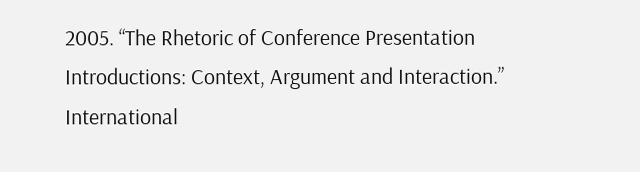2005. “The Rhetoric of Conference Presentation Introductions: Context, Argument and Interaction.” International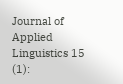Journal of Applied Linguistics 15 (1):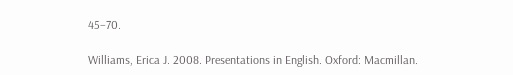45–70.

Williams, Erica J. 2008. Presentations in English. Oxford: Macmillan.